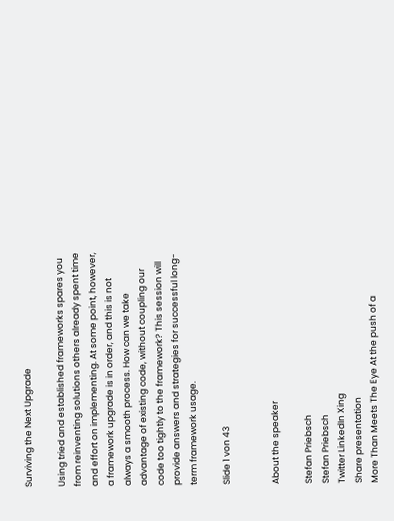Surviving the Next Upgrade

Using tried and established frameworks spares you from reinventing solutions others already spent time and effort on implementing. At some point, however, a framework upgrade is in order, and this is not always a smooth process. How can we take advantage of existing code, without coupling our code too tightly to the framework? This session will provide answers and strategies for successful long-term framework usage.

Slide 1 von 43


About the speaker

Stefan Priebsch
Stefan Priebsch
Twitter LinkedIn Xing
Share presentation
More Than Meets The Eye At the push of a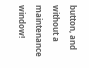button, and without a maintenance window!